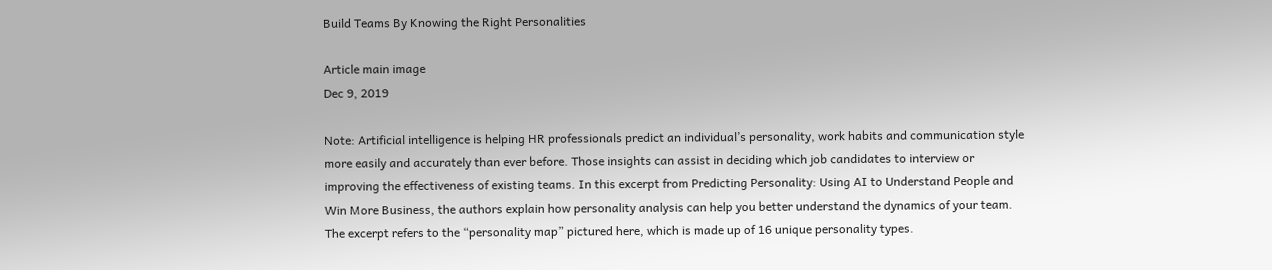Build Teams By Knowing the Right Personalities

Article main image
Dec 9, 2019

Note: Artificial intelligence is helping HR professionals predict an individual’s personality, work habits and communication style more easily and accurately than ever before. Those insights can assist in deciding which job candidates to interview or improving the effectiveness of existing teams. In this excerpt from Predicting Personality: Using AI to Understand People and Win More Business, the authors explain how personality analysis can help you better understand the dynamics of your team. The excerpt refers to the “personality map” pictured here, which is made up of 16 unique personality types.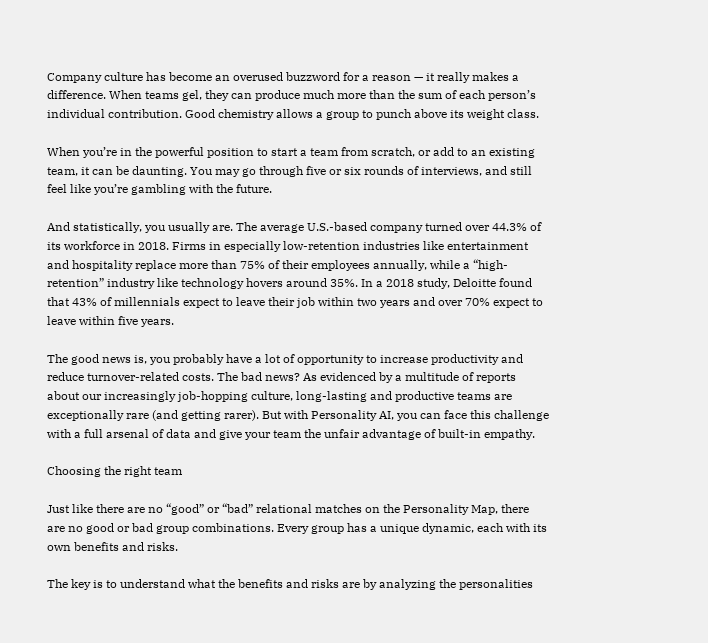Company culture has become an overused buzzword for a reason — it really makes a difference. When teams gel, they can produce much more than the sum of each person’s individual contribution. Good chemistry allows a group to punch above its weight class.

When you’re in the powerful position to start a team from scratch, or add to an existing team, it can be daunting. You may go through five or six rounds of interviews, and still feel like you’re gambling with the future.

And statistically, you usually are. The average U.S.-based company turned over 44.3% of its workforce in 2018. Firms in especially low-retention industries like entertainment and hospitality replace more than 75% of their employees annually, while a “high-retention” industry like technology hovers around 35%. In a 2018 study, Deloitte found that 43% of millennials expect to leave their job within two years and over 70% expect to leave within five years.

The good news is, you probably have a lot of opportunity to increase productivity and reduce turnover-related costs. The bad news? As evidenced by a multitude of reports about our increasingly job-hopping culture, long-lasting and productive teams are exceptionally rare (and getting rarer). But with Personality AI, you can face this challenge with a full arsenal of data and give your team the unfair advantage of built-in empathy.

Choosing the right team

Just like there are no “good” or “bad” relational matches on the Personality Map, there are no good or bad group combinations. Every group has a unique dynamic, each with its own benefits and risks.

The key is to understand what the benefits and risks are by analyzing the personalities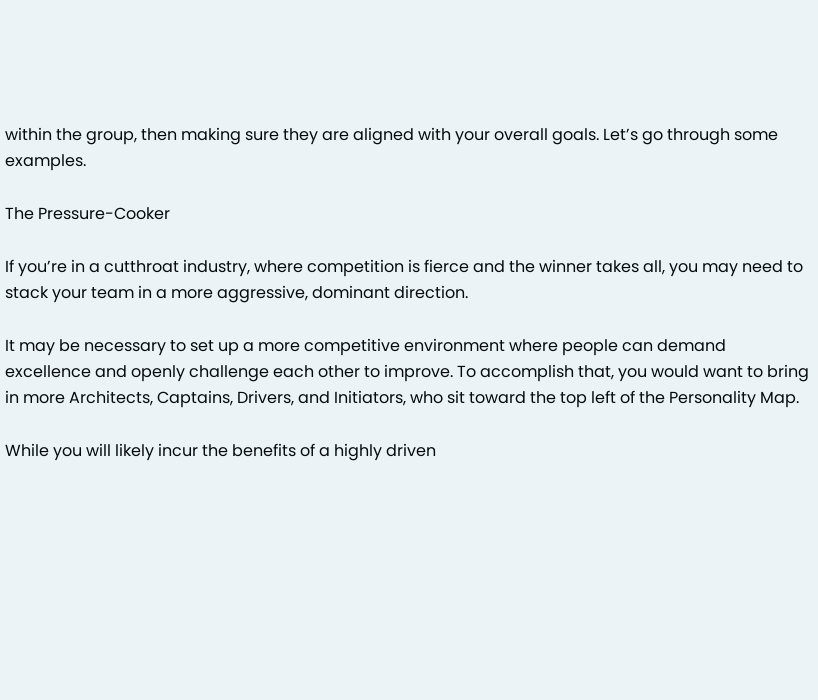within the group, then making sure they are aligned with your overall goals. Let’s go through some examples.

The Pressure-Cooker

If you’re in a cutthroat industry, where competition is fierce and the winner takes all, you may need to stack your team in a more aggressive, dominant direction.

It may be necessary to set up a more competitive environment where people can demand excellence and openly challenge each other to improve. To accomplish that, you would want to bring in more Architects, Captains, Drivers, and Initiators, who sit toward the top left of the Personality Map.

While you will likely incur the benefits of a highly driven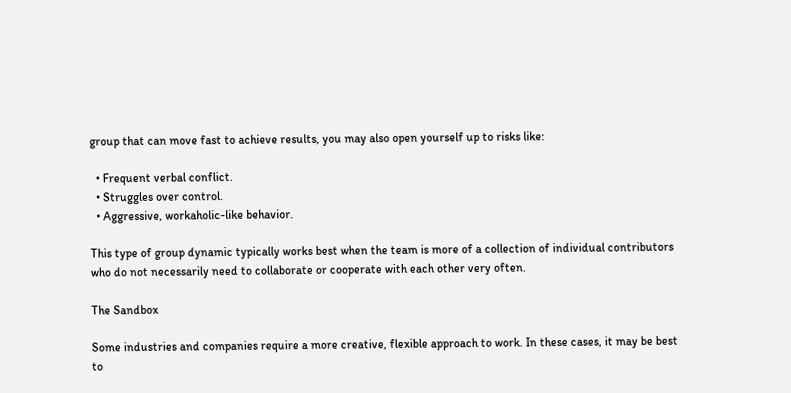group that can move fast to achieve results, you may also open yourself up to risks like:

  • Frequent verbal conflict.
  • Struggles over control.
  • Aggressive, workaholic-like behavior.

This type of group dynamic typically works best when the team is more of a collection of individual contributors who do not necessarily need to collaborate or cooperate with each other very often.

The Sandbox

Some industries and companies require a more creative, flexible approach to work. In these cases, it may be best to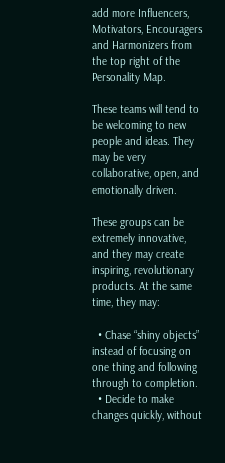add more Influencers, Motivators, Encouragers and Harmonizers from the top right of the Personality Map.

These teams will tend to be welcoming to new people and ideas. They may be very collaborative, open, and emotionally driven.

These groups can be extremely innovative, and they may create inspiring, revolutionary products. At the same time, they may:

  • Chase “shiny objects” instead of focusing on one thing and following through to completion.
  • Decide to make changes quickly, without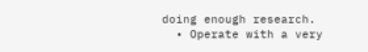doing enough research.
  • Operate with a very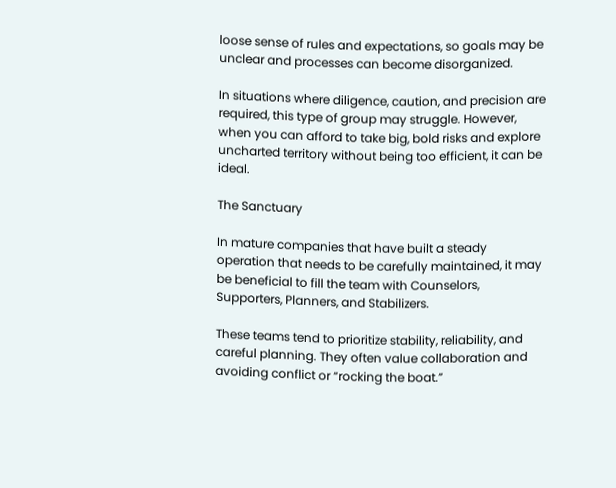loose sense of rules and expectations, so goals may be unclear and processes can become disorganized.

In situations where diligence, caution, and precision are required, this type of group may struggle. However, when you can afford to take big, bold risks and explore uncharted territory without being too efficient, it can be ideal.

The Sanctuary

In mature companies that have built a steady operation that needs to be carefully maintained, it may be beneficial to fill the team with Counselors, Supporters, Planners, and Stabilizers.

These teams tend to prioritize stability, reliability, and careful planning. They often value collaboration and avoiding conflict or “rocking the boat.”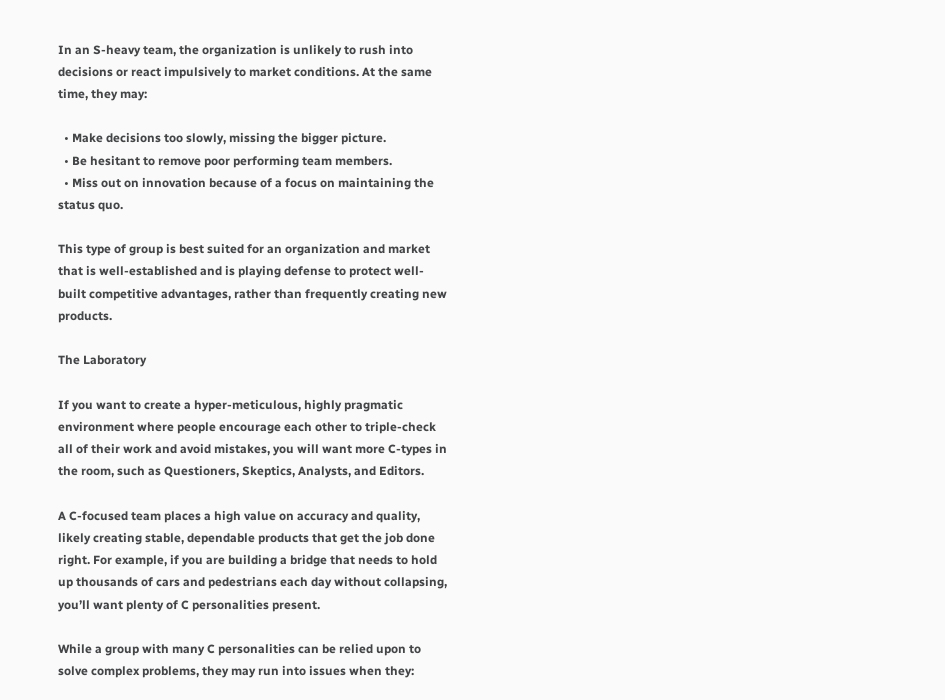In an S-heavy team, the organization is unlikely to rush into decisions or react impulsively to market conditions. At the same time, they may:

  • Make decisions too slowly, missing the bigger picture.
  • Be hesitant to remove poor performing team members.
  • Miss out on innovation because of a focus on maintaining the status quo.

This type of group is best suited for an organization and market that is well-established and is playing defense to protect well-built competitive advantages, rather than frequently creating new products.

The Laboratory

If you want to create a hyper-meticulous, highly pragmatic environment where people encourage each other to triple-check all of their work and avoid mistakes, you will want more C-types in the room, such as Questioners, Skeptics, Analysts, and Editors.

A C-focused team places a high value on accuracy and quality, likely creating stable, dependable products that get the job done right. For example, if you are building a bridge that needs to hold up thousands of cars and pedestrians each day without collapsing, you’ll want plenty of C personalities present.

While a group with many C personalities can be relied upon to solve complex problems, they may run into issues when they: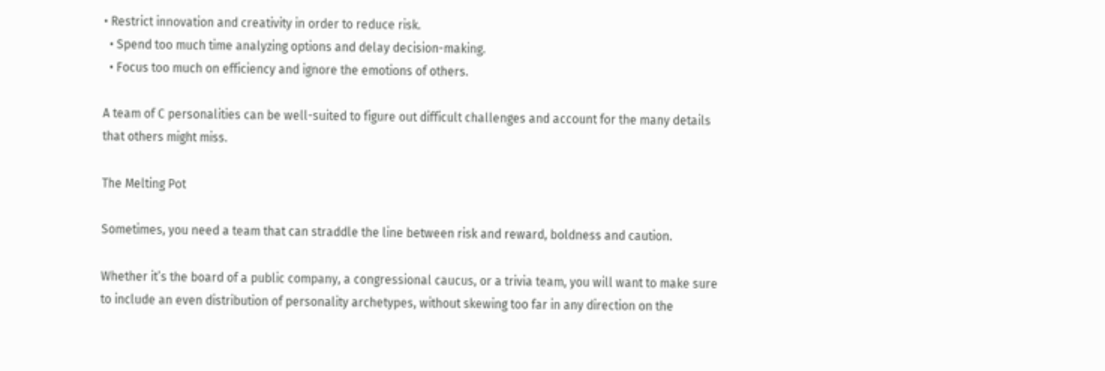• Restrict innovation and creativity in order to reduce risk.
  • Spend too much time analyzing options and delay decision-making.
  • Focus too much on efficiency and ignore the emotions of others.

A team of C personalities can be well-suited to figure out difficult challenges and account for the many details that others might miss.

The Melting Pot

Sometimes, you need a team that can straddle the line between risk and reward, boldness and caution.

Whether it’s the board of a public company, a congressional caucus, or a trivia team, you will want to make sure to include an even distribution of personality archetypes, without skewing too far in any direction on the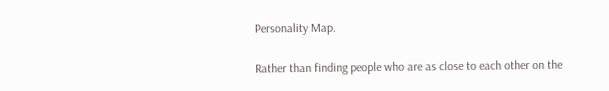Personality Map.

Rather than finding people who are as close to each other on the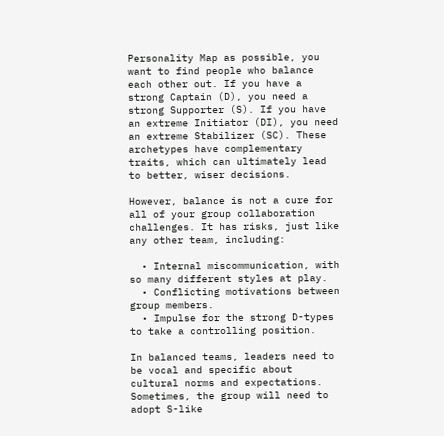Personality Map as possible, you want to find people who balance each other out. If you have a strong Captain (D), you need a strong Supporter (S). If you have an extreme Initiator (DI), you need an extreme Stabilizer (SC). These archetypes have complementary traits, which can ultimately lead to better, wiser decisions.

However, balance is not a cure for all of your group collaboration challenges. It has risks, just like any other team, including:

  • Internal miscommunication, with so many different styles at play.
  • Conflicting motivations between group members.
  • Impulse for the strong D-types to take a controlling position.

In balanced teams, leaders need to be vocal and specific about cultural norms and expectations. Sometimes, the group will need to adopt S-like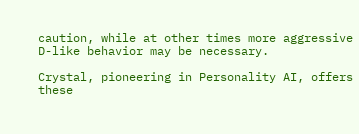caution, while at other times more aggressive D-like behavior may be necessary.

Crystal, pioneering in Personality AI, offers these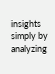insights simply by analyzing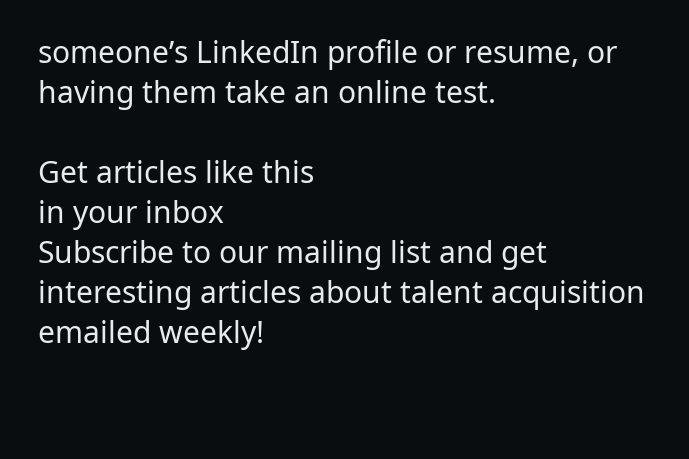someone’s LinkedIn profile or resume, or having them take an online test.

Get articles like this
in your inbox
Subscribe to our mailing list and get interesting articles about talent acquisition emailed weekly!